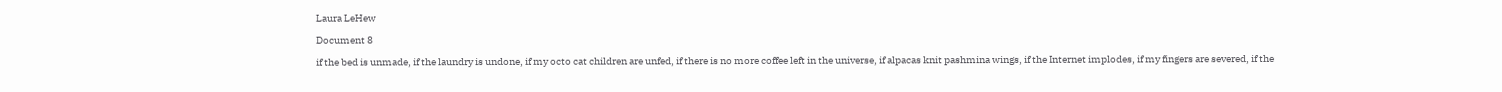Laura LeHew

Document 8

if the bed is unmade, if the laundry is undone, if my octo cat children are unfed, if there is no more coffee left in the universe, if alpacas knit pashmina wings, if the Internet implodes, if my fingers are severed, if the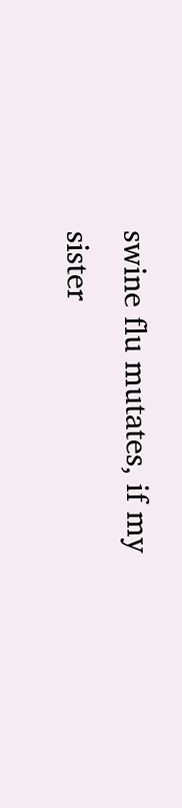swine flu mutates, if my sister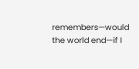remembers—would the world end—if I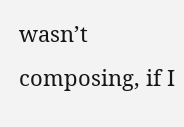wasn’t composing, if I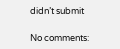didn’t submit

No comments: